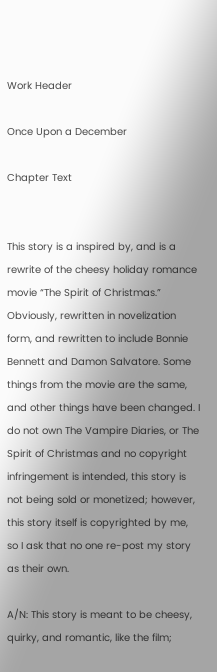Work Header

Once Upon a December

Chapter Text


This story is a inspired by, and is a rewrite of the cheesy holiday romance movie “The Spirit of Christmas.” Obviously, rewritten in novelization form, and rewritten to include Bonnie Bennett and Damon Salvatore. Some things from the movie are the same, and other things have been changed. I do not own The Vampire Diaries, or The Spirit of Christmas and no copyright infringement is intended, this story is not being sold or monetized; however, this story itself is copyrighted by me, so I ask that no one re-post my story as their own.

A/N: This story is meant to be cheesy, quirky, and romantic, like the film;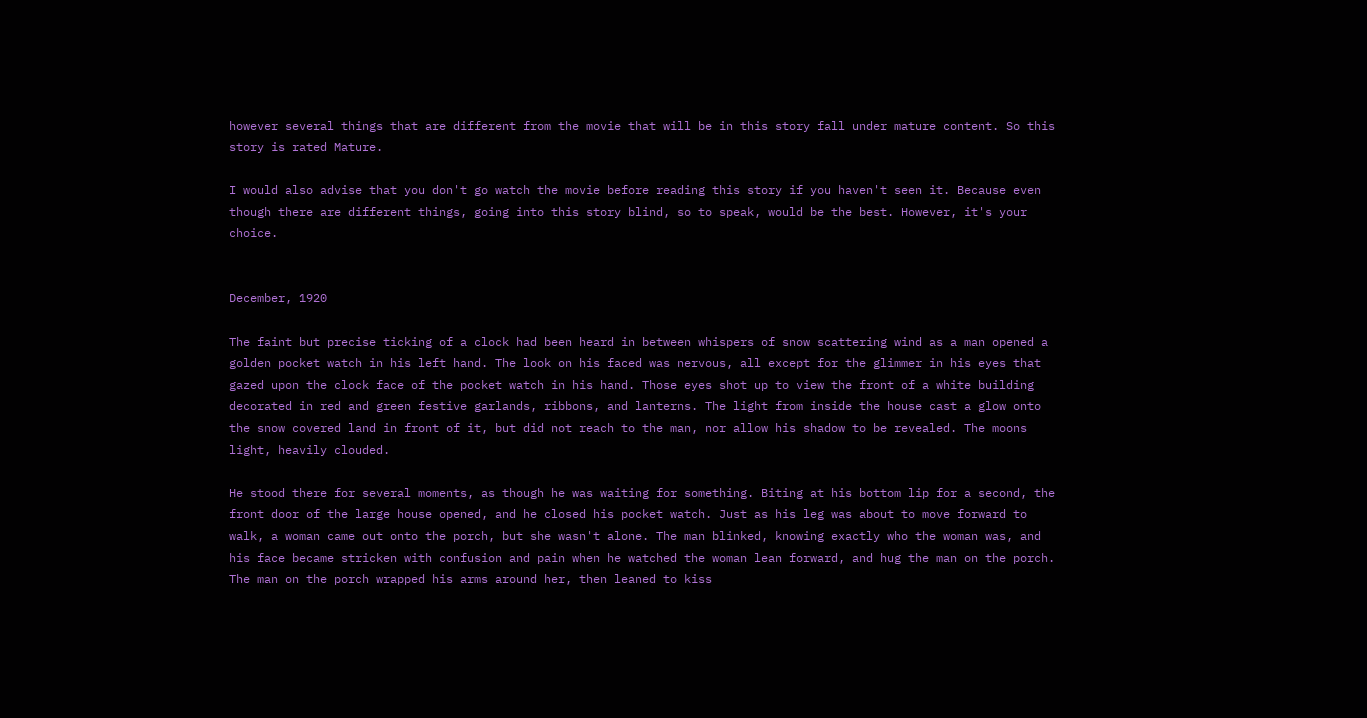however several things that are different from the movie that will be in this story fall under mature content. So this story is rated Mature.

I would also advise that you don't go watch the movie before reading this story if you haven't seen it. Because even though there are different things, going into this story blind, so to speak, would be the best. However, it's your choice.


December, 1920

The faint but precise ticking of a clock had been heard in between whispers of snow scattering wind as a man opened a golden pocket watch in his left hand. The look on his faced was nervous, all except for the glimmer in his eyes that gazed upon the clock face of the pocket watch in his hand. Those eyes shot up to view the front of a white building decorated in red and green festive garlands, ribbons, and lanterns. The light from inside the house cast a glow onto the snow covered land in front of it, but did not reach to the man, nor allow his shadow to be revealed. The moons light, heavily clouded.

He stood there for several moments, as though he was waiting for something. Biting at his bottom lip for a second, the front door of the large house opened, and he closed his pocket watch. Just as his leg was about to move forward to walk, a woman came out onto the porch, but she wasn't alone. The man blinked, knowing exactly who the woman was, and his face became stricken with confusion and pain when he watched the woman lean forward, and hug the man on the porch. The man on the porch wrapped his arms around her, then leaned to kiss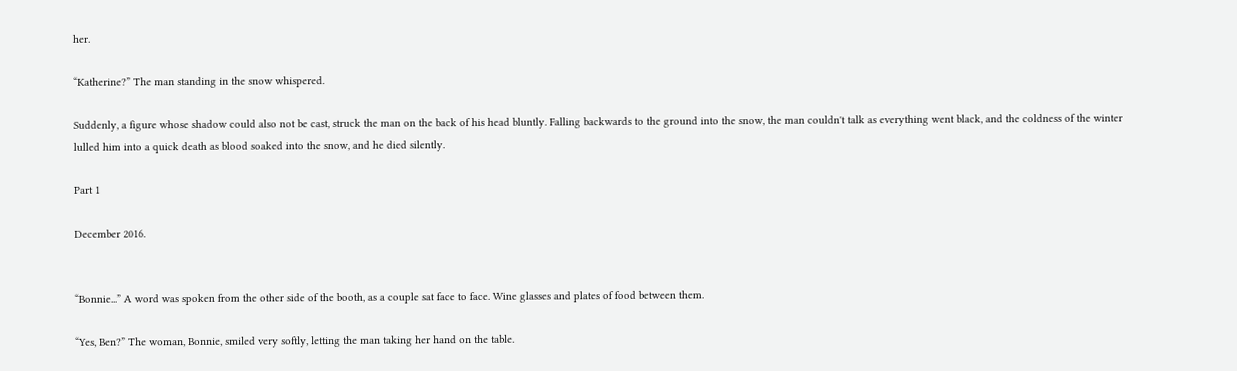her.

“Katherine?” The man standing in the snow whispered.

Suddenly, a figure whose shadow could also not be cast, struck the man on the back of his head bluntly. Falling backwards to the ground into the snow, the man couldn't talk as everything went black, and the coldness of the winter lulled him into a quick death as blood soaked into the snow, and he died silently.

Part 1

December 2016.


“Bonnie...” A word was spoken from the other side of the booth, as a couple sat face to face. Wine glasses and plates of food between them.

“Yes, Ben?” The woman, Bonnie, smiled very softly, letting the man taking her hand on the table.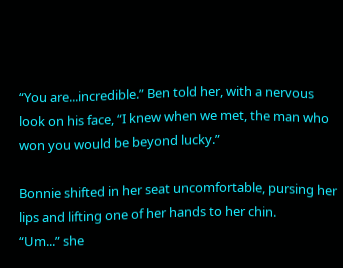“You are...incredible.” Ben told her, with a nervous look on his face, “I knew when we met, the man who won you would be beyond lucky.”

Bonnie shifted in her seat uncomfortable, pursing her lips and lifting one of her hands to her chin.
“Um...” she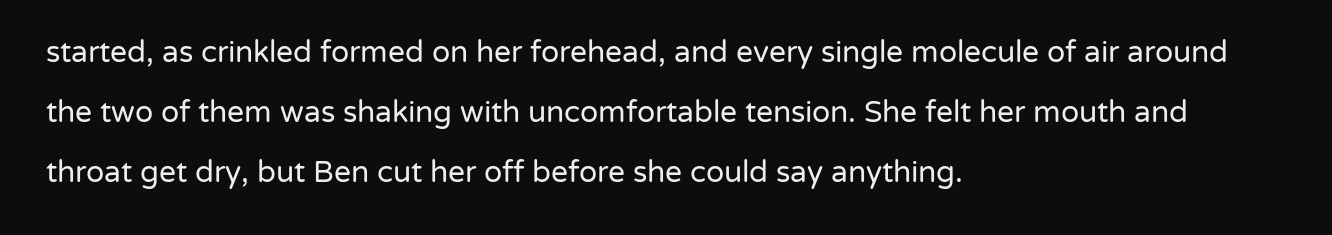started, as crinkled formed on her forehead, and every single molecule of air around the two of them was shaking with uncomfortable tension. She felt her mouth and throat get dry, but Ben cut her off before she could say anything.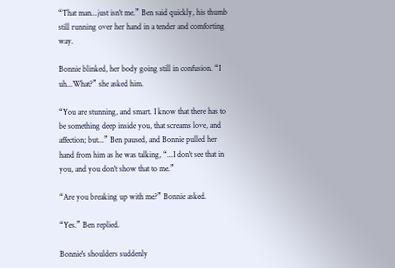“That man...just isn't me.” Ben said quickly, his thumb still running over her hand in a tender and comforting way.

Bonnie blinked, her body going still in confusion. “I uh...What?” she asked him.

“You are stunning, and smart. I know that there has to be something deep inside you, that screams love, and affection; but...” Ben paused, and Bonnie pulled her hand from him as he was talking, “...I don't see that in you, and you don't show that to me.”

“Are you breaking up with me?” Bonnie asked.

“Yes.” Ben replied.

Bonnie's shoulders suddenly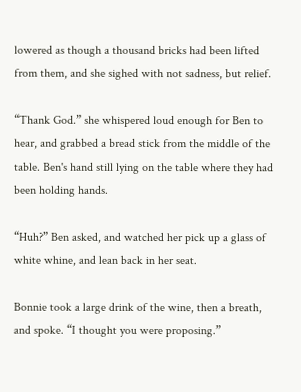lowered as though a thousand bricks had been lifted from them, and she sighed with not sadness, but relief.

“Thank God.” she whispered loud enough for Ben to hear, and grabbed a bread stick from the middle of the table. Ben's hand still lying on the table where they had been holding hands.

“Huh?” Ben asked, and watched her pick up a glass of white whine, and lean back in her seat.

Bonnie took a large drink of the wine, then a breath, and spoke. “I thought you were proposing.”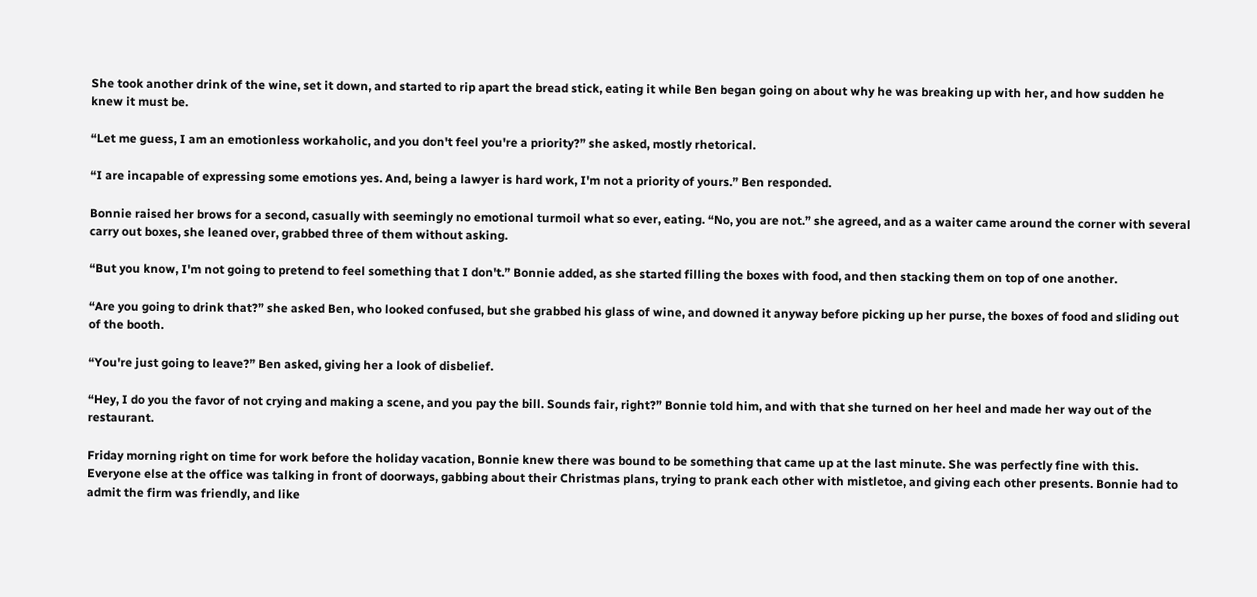She took another drink of the wine, set it down, and started to rip apart the bread stick, eating it while Ben began going on about why he was breaking up with her, and how sudden he knew it must be.

“Let me guess, I am an emotionless workaholic, and you don't feel you're a priority?” she asked, mostly rhetorical.

“I are incapable of expressing some emotions yes. And, being a lawyer is hard work, I'm not a priority of yours.” Ben responded.

Bonnie raised her brows for a second, casually with seemingly no emotional turmoil what so ever, eating. “No, you are not.” she agreed, and as a waiter came around the corner with several carry out boxes, she leaned over, grabbed three of them without asking.

“But you know, I'm not going to pretend to feel something that I don't.” Bonnie added, as she started filling the boxes with food, and then stacking them on top of one another.

“Are you going to drink that?” she asked Ben, who looked confused, but she grabbed his glass of wine, and downed it anyway before picking up her purse, the boxes of food and sliding out of the booth.

“You're just going to leave?” Ben asked, giving her a look of disbelief.

“Hey, I do you the favor of not crying and making a scene, and you pay the bill. Sounds fair, right?” Bonnie told him, and with that she turned on her heel and made her way out of the restaurant.

Friday morning right on time for work before the holiday vacation, Bonnie knew there was bound to be something that came up at the last minute. She was perfectly fine with this. Everyone else at the office was talking in front of doorways, gabbing about their Christmas plans, trying to prank each other with mistletoe, and giving each other presents. Bonnie had to admit the firm was friendly, and like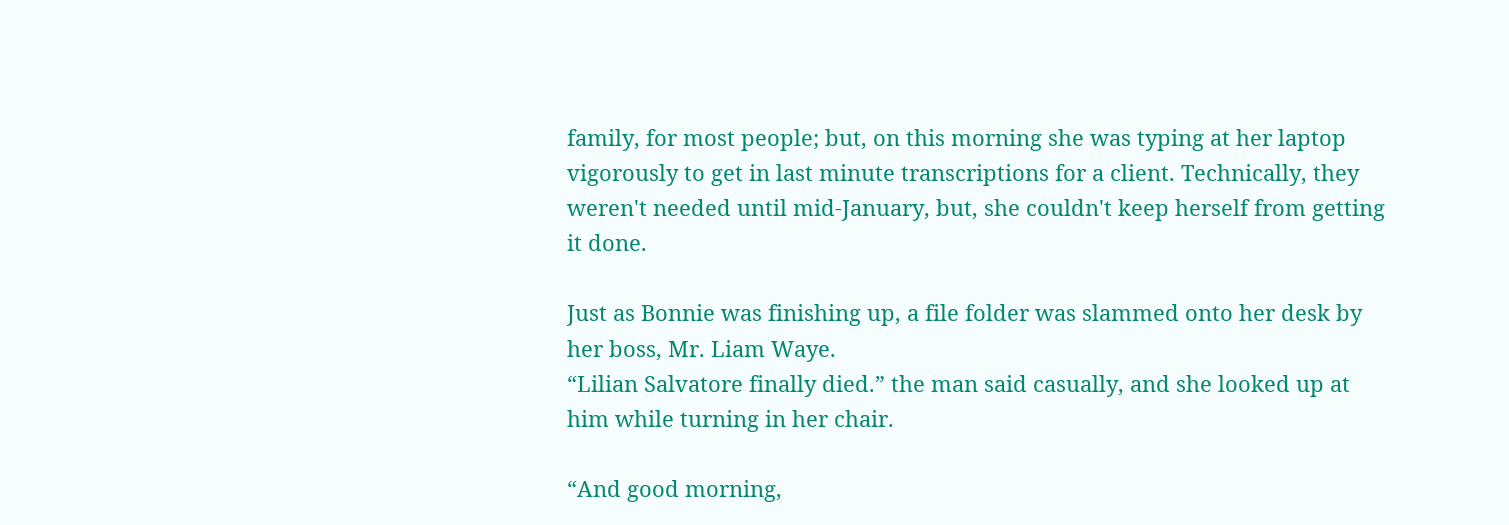family, for most people; but, on this morning she was typing at her laptop vigorously to get in last minute transcriptions for a client. Technically, they weren't needed until mid-January, but, she couldn't keep herself from getting it done.

Just as Bonnie was finishing up, a file folder was slammed onto her desk by her boss, Mr. Liam Waye.
“Lilian Salvatore finally died.” the man said casually, and she looked up at him while turning in her chair.

“And good morning,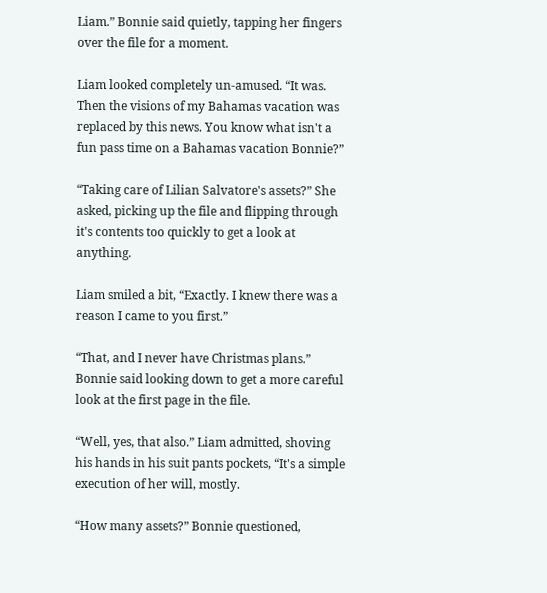Liam.” Bonnie said quietly, tapping her fingers over the file for a moment.

Liam looked completely un-amused. “It was. Then the visions of my Bahamas vacation was replaced by this news. You know what isn't a fun pass time on a Bahamas vacation Bonnie?”

“Taking care of Lilian Salvatore's assets?” She asked, picking up the file and flipping through it's contents too quickly to get a look at anything.

Liam smiled a bit, “Exactly. I knew there was a reason I came to you first.”

“That, and I never have Christmas plans.” Bonnie said looking down to get a more careful look at the first page in the file.

“Well, yes, that also.” Liam admitted, shoving his hands in his suit pants pockets, “It's a simple execution of her will, mostly.

“How many assets?” Bonnie questioned,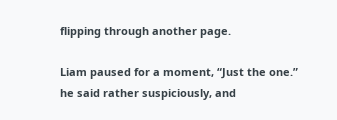flipping through another page.

Liam paused for a moment, “Just the one.” he said rather suspiciously, and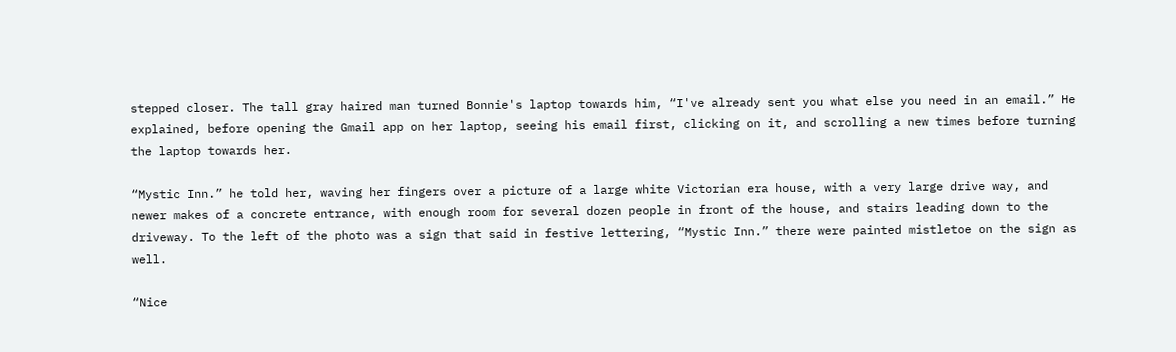stepped closer. The tall gray haired man turned Bonnie's laptop towards him, “I've already sent you what else you need in an email.” He explained, before opening the Gmail app on her laptop, seeing his email first, clicking on it, and scrolling a new times before turning the laptop towards her.

“Mystic Inn.” he told her, waving her fingers over a picture of a large white Victorian era house, with a very large drive way, and newer makes of a concrete entrance, with enough room for several dozen people in front of the house, and stairs leading down to the driveway. To the left of the photo was a sign that said in festive lettering, “Mystic Inn.” there were painted mistletoe on the sign as well.

“Nice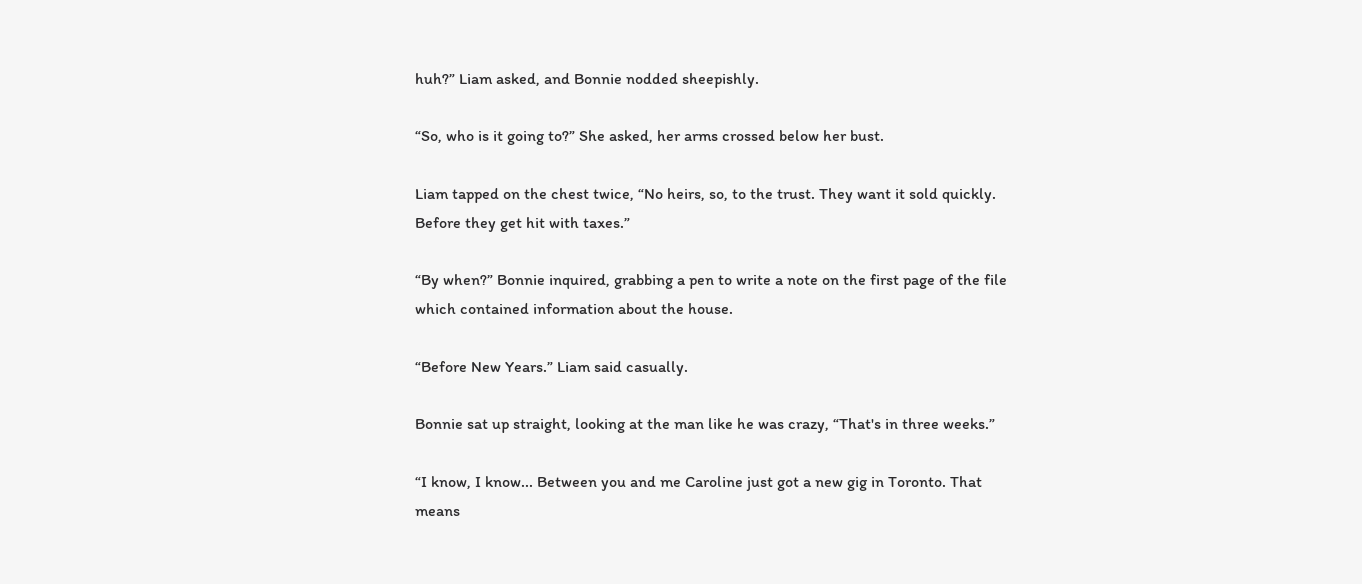huh?” Liam asked, and Bonnie nodded sheepishly.

“So, who is it going to?” She asked, her arms crossed below her bust.

Liam tapped on the chest twice, “No heirs, so, to the trust. They want it sold quickly. Before they get hit with taxes.”

“By when?” Bonnie inquired, grabbing a pen to write a note on the first page of the file which contained information about the house.

“Before New Years.” Liam said casually.

Bonnie sat up straight, looking at the man like he was crazy, “That's in three weeks.”

“I know, I know... Between you and me Caroline just got a new gig in Toronto. That means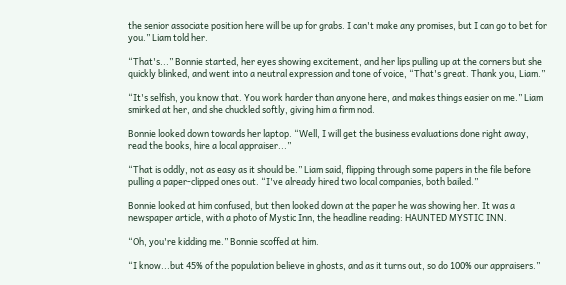the senior associate position here will be up for grabs. I can't make any promises, but I can go to bet for you.” Liam told her.

“That's...” Bonnie started, her eyes showing excitement, and her lips pulling up at the corners but she quickly blinked, and went into a neutral expression and tone of voice, “That's great. Thank you, Liam.”

“It's selfish, you know that. You work harder than anyone here, and makes things easier on me.” Liam smirked at her, and she chuckled softly, giving him a firm nod.

Bonnie looked down towards her laptop. “Well, I will get the business evaluations done right away, read the books, hire a local appraiser...”

“That is oddly, not as easy as it should be.” Liam said, flipping through some papers in the file before pulling a paper-clipped ones out. “I've already hired two local companies, both bailed.”

Bonnie looked at him confused, but then looked down at the paper he was showing her. It was a newspaper article, with a photo of Mystic Inn, the headline reading: HAUNTED MYSTIC INN.

“Oh, you're kidding me.” Bonnie scoffed at him.

“I know...but 45% of the population believe in ghosts, and as it turns out, so do 100% our appraisers.”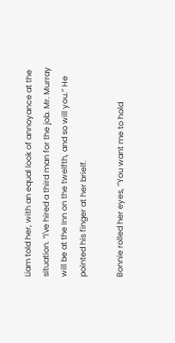Liam told her, with an equal look of annoyance at the situation. “I've hired a third man for the job. Mr. Murray will be at the Inn on the twelfth, and so will you.” He pointed his finger at her brielf.

Bonnie rolled her eyes, “You want me to hold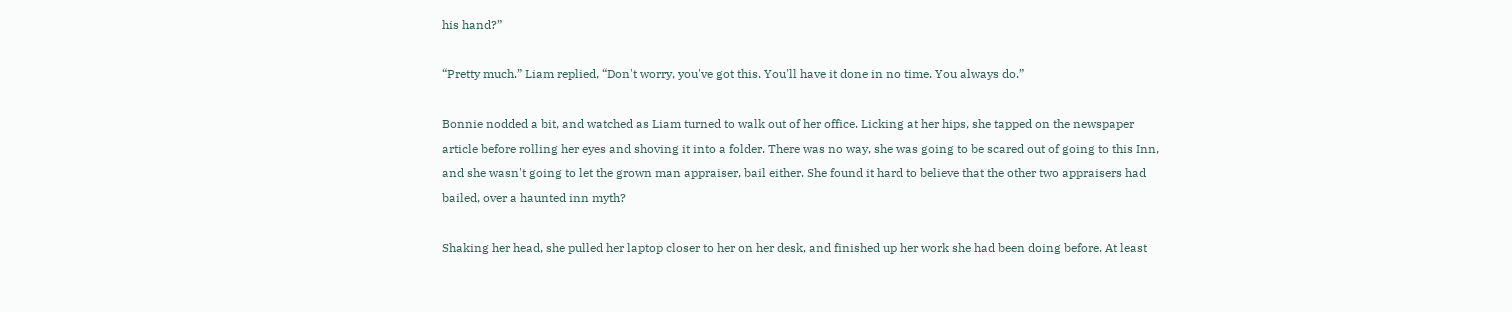his hand?”

“Pretty much.” Liam replied, “Don't worry, you've got this. You'll have it done in no time. You always do.”

Bonnie nodded a bit, and watched as Liam turned to walk out of her office. Licking at her hips, she tapped on the newspaper article before rolling her eyes and shoving it into a folder. There was no way, she was going to be scared out of going to this Inn, and she wasn't going to let the grown man appraiser, bail either. She found it hard to believe that the other two appraisers had bailed, over a haunted inn myth?

Shaking her head, she pulled her laptop closer to her on her desk, and finished up her work she had been doing before. At least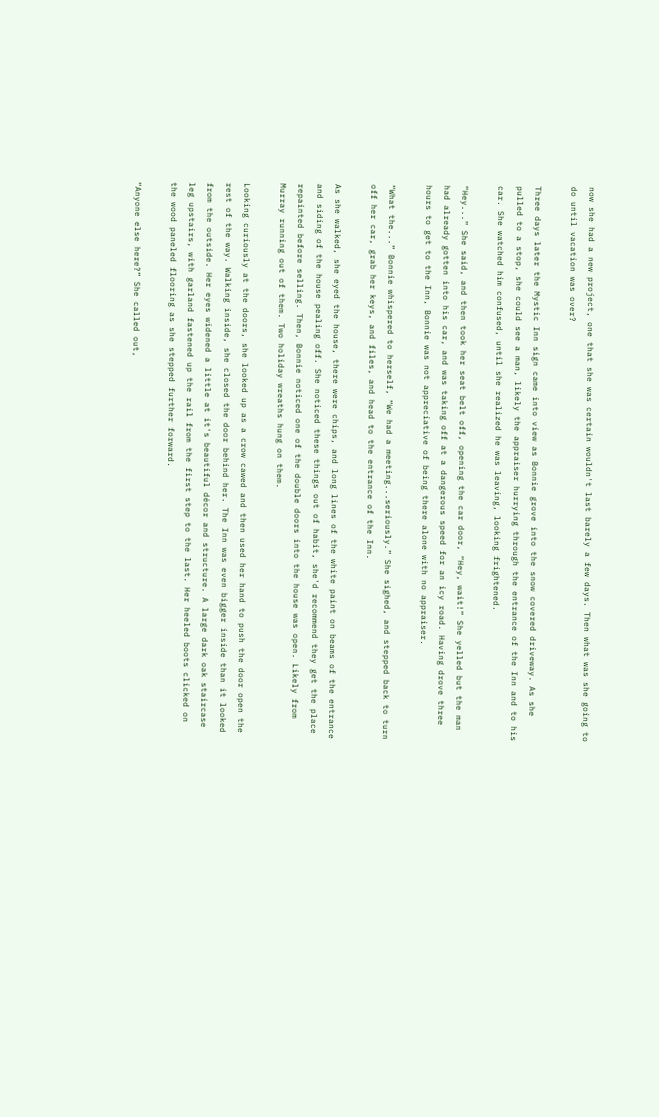now she had a new project, one that she was certain wouldn't last barely a few days. Then what was she going to do until vacation was over?

Three days later the Mystic Inn sign came into view as Bonnie grove into the snow covered driveway. As she pulled to a stop, she could see a man, likely the appraiser hurrying through the entrance of the Inn and to his car. She watched him confused, until she realized he was leaving, looking frightened.

“Hey...” She said, and then took her seat belt off, opening the car door, “Hey, wait!” She yelled but the man had already gotten into his car, and was taking off at a dangerous speed for an icy road. Having drove three hours to get to the Inn, Bonnie was not appreciative of being there alone with no appraiser.

“What the...” Bonnie whispered to herself, “We had a meeting...seriously.” She sighed, and stepped back to turn off her car, grab her keys, and files, and head to the entrance of the Inn.

As she walked, she eyed the house, there were chips, and long lines of the white paint on beams of the entrance and siding of the house pealing off. She noticed these things out of habit, she'd recommend they get the place repainted before selling. Then, Bonnie noticed one of the double doors into the house was open. Likely from Murray running out of them. Two holiday wreaths hung on them.

Looking curiously at the doors, she looked up as a crow cawed and then used her hand to push the door open the rest of the way. Walking inside, she closed the door behind her. The Inn was even bigger inside than it looked from the outside. Her eyes widened a little at it's beautiful décor and structure. A large dark oak staircase leg upstairs, with garland fastened up the rail from the first step to the last. Her heeled boots clicked on the wood paneled flooring as she stepped further forward.

“Anyone else here?” She called out,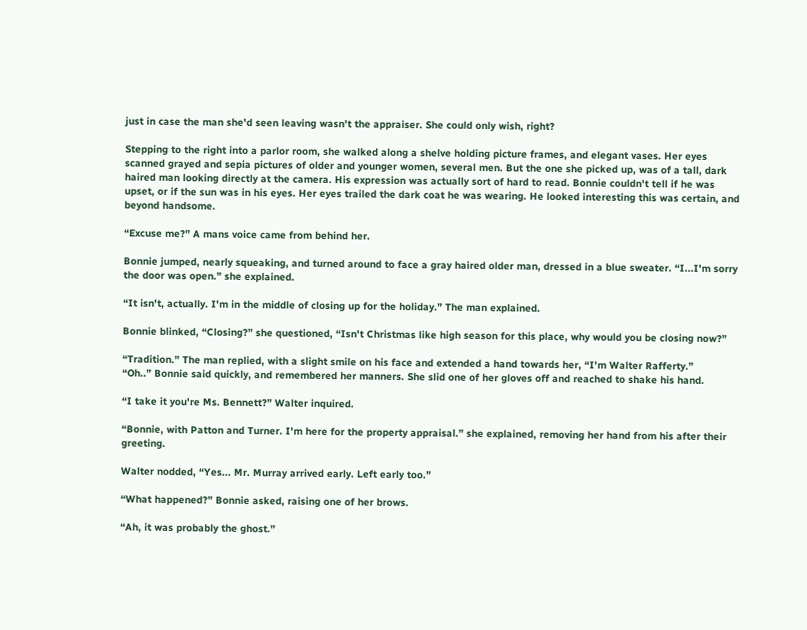just in case the man she'd seen leaving wasn't the appraiser. She could only wish, right?

Stepping to the right into a parlor room, she walked along a shelve holding picture frames, and elegant vases. Her eyes scanned grayed and sepia pictures of older and younger women, several men. But the one she picked up, was of a tall, dark haired man looking directly at the camera. His expression was actually sort of hard to read. Bonnie couldn't tell if he was upset, or if the sun was in his eyes. Her eyes trailed the dark coat he was wearing. He looked interesting this was certain, and beyond handsome.

“Excuse me?” A mans voice came from behind her.

Bonnie jumped, nearly squeaking, and turned around to face a gray haired older man, dressed in a blue sweater. “I...I'm sorry the door was open.” she explained.

“It isn't, actually. I'm in the middle of closing up for the holiday.” The man explained.

Bonnie blinked, “Closing?” she questioned, “Isn't Christmas like high season for this place, why would you be closing now?”

“Tradition.” The man replied, with a slight smile on his face and extended a hand towards her, “I'm Walter Rafferty.”
“Oh..” Bonnie said quickly, and remembered her manners. She slid one of her gloves off and reached to shake his hand.

“I take it you're Ms. Bennett?” Walter inquired.

“Bonnie, with Patton and Turner. I'm here for the property appraisal.” she explained, removing her hand from his after their greeting.

Walter nodded, “Yes... Mr. Murray arrived early. Left early too.”

“What happened?” Bonnie asked, raising one of her brows.

“Ah, it was probably the ghost.”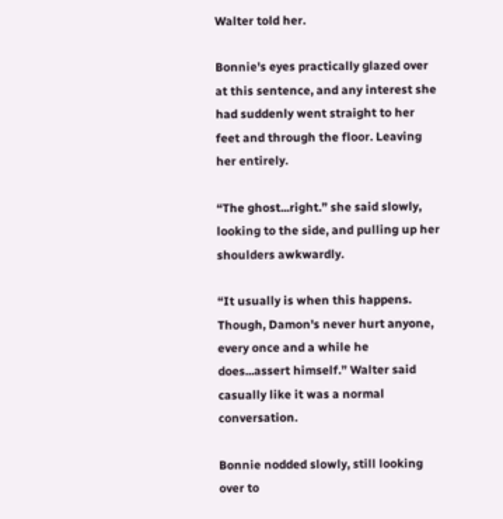Walter told her.

Bonnie's eyes practically glazed over at this sentence, and any interest she had suddenly went straight to her feet and through the floor. Leaving her entirely.

“The ghost...right.” she said slowly, looking to the side, and pulling up her shoulders awkwardly.

“It usually is when this happens. Though, Damon's never hurt anyone, every once and a while he does...assert himself.” Walter said casually like it was a normal conversation.

Bonnie nodded slowly, still looking over to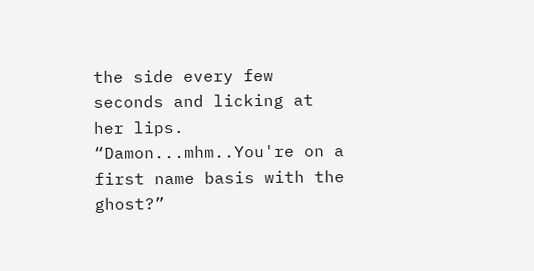the side every few seconds and licking at her lips.
“Damon...mhm..You're on a first name basis with the ghost?”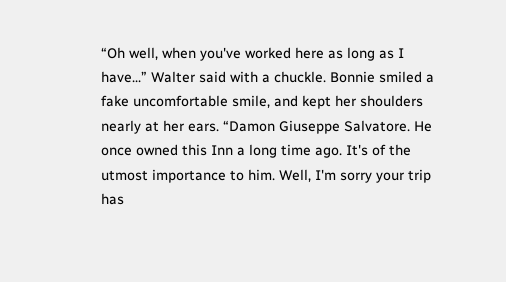“Oh well, when you've worked here as long as I have...” Walter said with a chuckle. Bonnie smiled a fake uncomfortable smile, and kept her shoulders nearly at her ears. “Damon Giuseppe Salvatore. He once owned this Inn a long time ago. It's of the utmost importance to him. Well, I'm sorry your trip has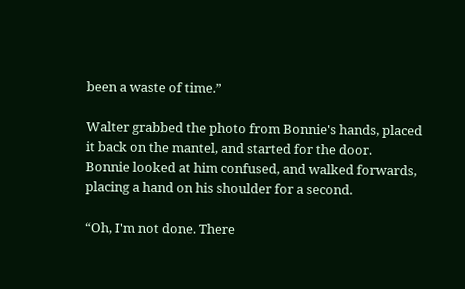been a waste of time.”

Walter grabbed the photo from Bonnie's hands, placed it back on the mantel, and started for the door.
Bonnie looked at him confused, and walked forwards, placing a hand on his shoulder for a second.

“Oh, I'm not done. There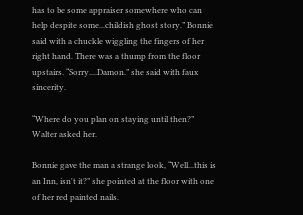has to be some appraiser somewhere who can help despite some...childish ghost story.” Bonnie said with a chuckle wiggling the fingers of her right hand. There was a thump from the floor upstairs. “Sorry....Damon.” she said with faux sincerity.

“Where do you plan on staying until then?” Walter asked her.

Bonnie gave the man a strange look, “Well...this is an Inn, isn't it?” she pointed at the floor with one of her red painted nails.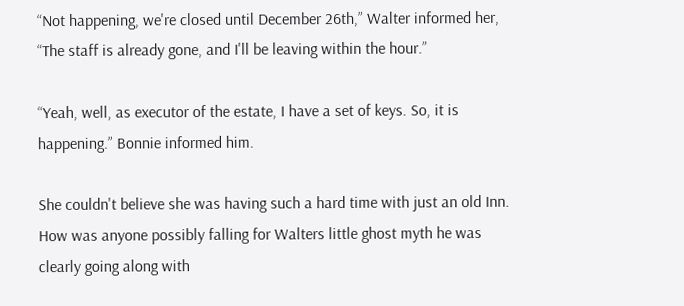“Not happening, we're closed until December 26th,” Walter informed her, “The staff is already gone, and I'll be leaving within the hour.”

“Yeah, well, as executor of the estate, I have a set of keys. So, it is happening.” Bonnie informed him.

She couldn't believe she was having such a hard time with just an old Inn. How was anyone possibly falling for Walters little ghost myth he was clearly going along with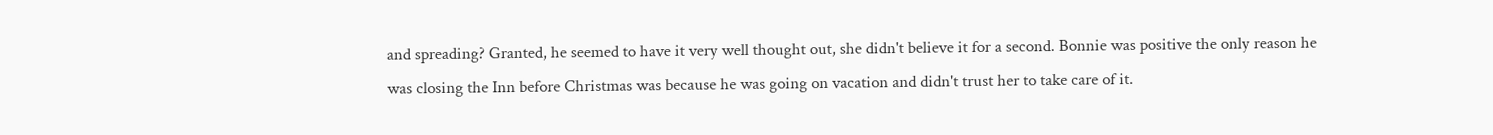and spreading? Granted, he seemed to have it very well thought out, she didn't believe it for a second. Bonnie was positive the only reason he was closing the Inn before Christmas was because he was going on vacation and didn't trust her to take care of it.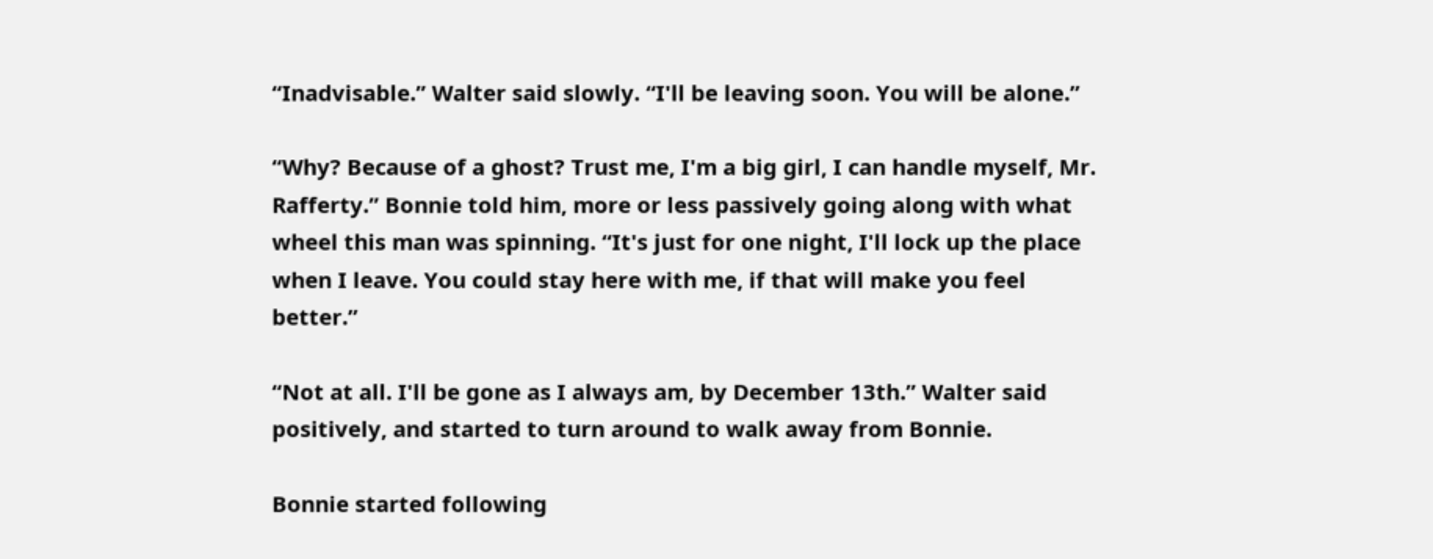“Inadvisable.” Walter said slowly. “I'll be leaving soon. You will be alone.”

“Why? Because of a ghost? Trust me, I'm a big girl, I can handle myself, Mr. Rafferty.” Bonnie told him, more or less passively going along with what wheel this man was spinning. “It's just for one night, I'll lock up the place when I leave. You could stay here with me, if that will make you feel better.”

“Not at all. I'll be gone as I always am, by December 13th.” Walter said positively, and started to turn around to walk away from Bonnie.

Bonnie started following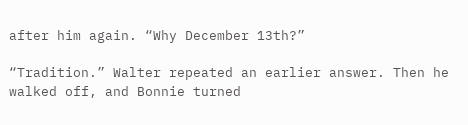after him again. “Why December 13th?”

“Tradition.” Walter repeated an earlier answer. Then he walked off, and Bonnie turned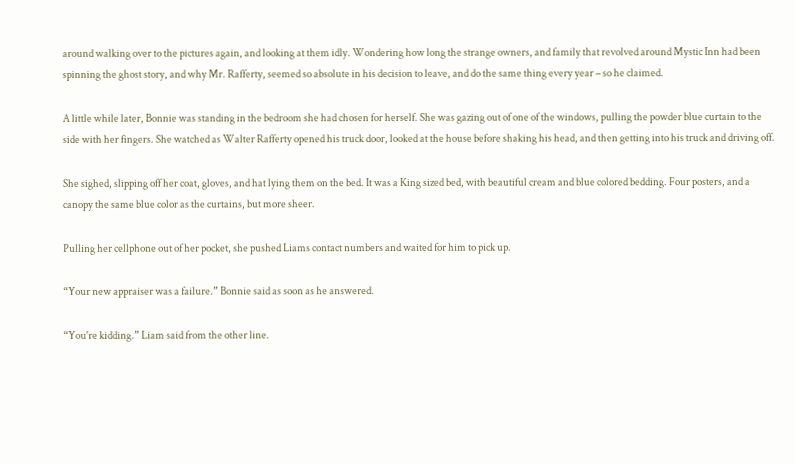around walking over to the pictures again, and looking at them idly. Wondering how long the strange owners, and family that revolved around Mystic Inn had been spinning the ghost story, and why Mr. Rafferty, seemed so absolute in his decision to leave, and do the same thing every year – so he claimed.

A little while later, Bonnie was standing in the bedroom she had chosen for herself. She was gazing out of one of the windows, pulling the powder blue curtain to the side with her fingers. She watched as Walter Rafferty opened his truck door, looked at the house before shaking his head, and then getting into his truck and driving off.

She sighed, slipping off her coat, gloves, and hat lying them on the bed. It was a King sized bed, with beautiful cream and blue colored bedding. Four posters, and a canopy the same blue color as the curtains, but more sheer.

Pulling her cellphone out of her pocket, she pushed Liams contact numbers and waited for him to pick up.

“Your new appraiser was a failure.” Bonnie said as soon as he answered.

“You're kidding.” Liam said from the other line.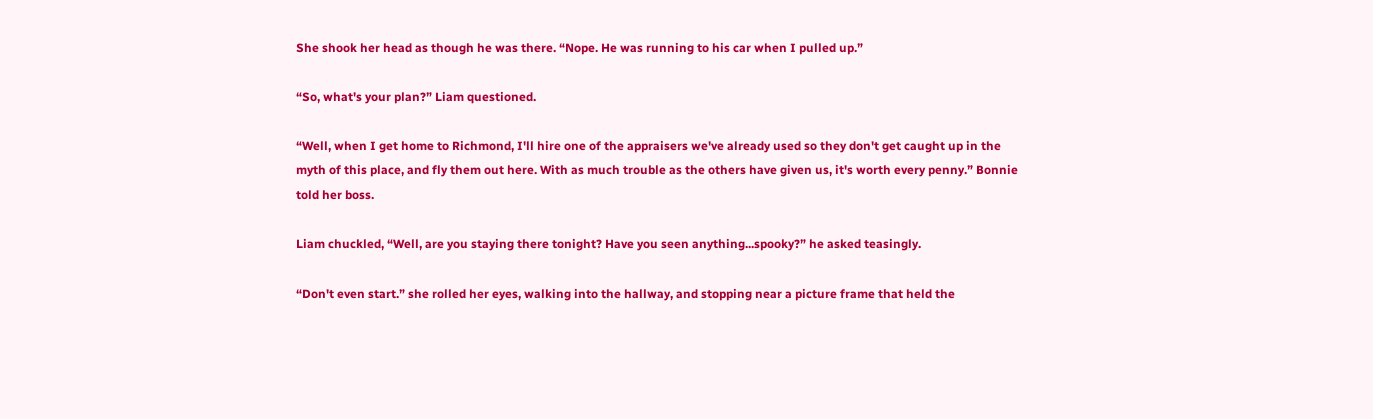She shook her head as though he was there. “Nope. He was running to his car when I pulled up.”

“So, what's your plan?” Liam questioned.

“Well, when I get home to Richmond, I'll hire one of the appraisers we've already used so they don't get caught up in the myth of this place, and fly them out here. With as much trouble as the others have given us, it's worth every penny.” Bonnie told her boss.

Liam chuckled, “Well, are you staying there tonight? Have you seen anything...spooky?” he asked teasingly.

“Don't even start.” she rolled her eyes, walking into the hallway, and stopping near a picture frame that held the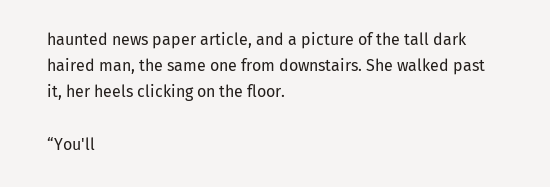haunted news paper article, and a picture of the tall dark haired man, the same one from downstairs. She walked past it, her heels clicking on the floor.

“You'll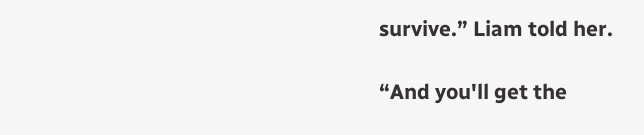survive.” Liam told her.

“And you'll get the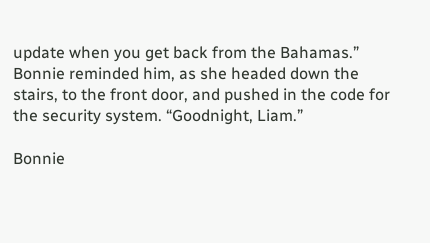update when you get back from the Bahamas.” Bonnie reminded him, as she headed down the stairs, to the front door, and pushed in the code for the security system. “Goodnight, Liam.”

Bonnie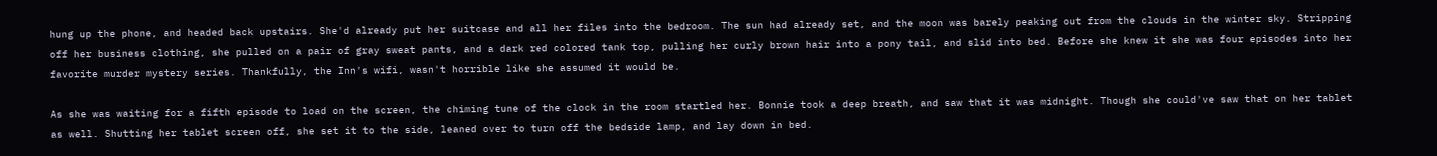hung up the phone, and headed back upstairs. She'd already put her suitcase and all her files into the bedroom. The sun had already set, and the moon was barely peaking out from the clouds in the winter sky. Stripping off her business clothing, she pulled on a pair of gray sweat pants, and a dark red colored tank top, pulling her curly brown hair into a pony tail, and slid into bed. Before she knew it she was four episodes into her favorite murder mystery series. Thankfully, the Inn's wifi, wasn't horrible like she assumed it would be.

As she was waiting for a fifth episode to load on the screen, the chiming tune of the clock in the room startled her. Bonnie took a deep breath, and saw that it was midnight. Though she could've saw that on her tablet as well. Shutting her tablet screen off, she set it to the side, leaned over to turn off the bedside lamp, and lay down in bed.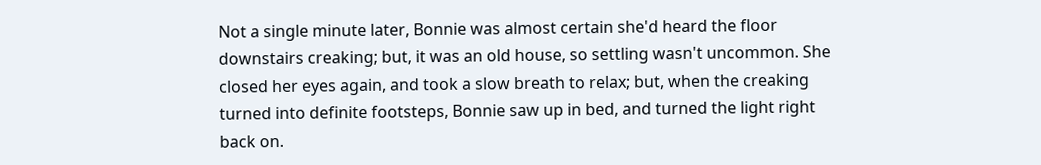Not a single minute later, Bonnie was almost certain she'd heard the floor downstairs creaking; but, it was an old house, so settling wasn't uncommon. She closed her eyes again, and took a slow breath to relax; but, when the creaking turned into definite footsteps, Bonnie saw up in bed, and turned the light right back on.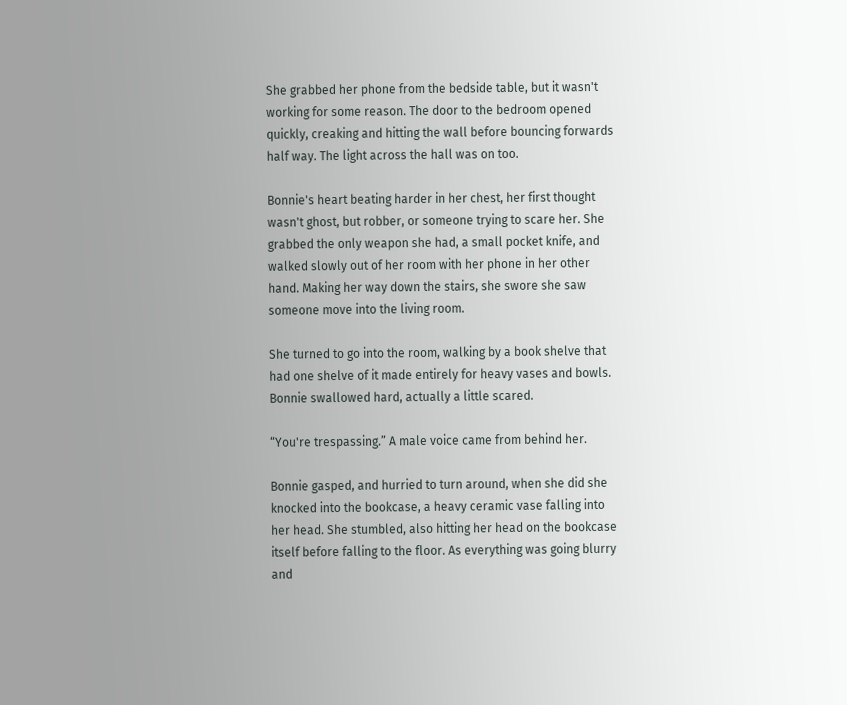She grabbed her phone from the bedside table, but it wasn't working for some reason. The door to the bedroom opened quickly, creaking and hitting the wall before bouncing forwards half way. The light across the hall was on too.

Bonnie's heart beating harder in her chest, her first thought wasn't ghost, but robber, or someone trying to scare her. She grabbed the only weapon she had, a small pocket knife, and walked slowly out of her room with her phone in her other hand. Making her way down the stairs, she swore she saw someone move into the living room.

She turned to go into the room, walking by a book shelve that had one shelve of it made entirely for heavy vases and bowls. Bonnie swallowed hard, actually a little scared.

“You're trespassing.” A male voice came from behind her.

Bonnie gasped, and hurried to turn around, when she did she knocked into the bookcase, a heavy ceramic vase falling into her head. She stumbled, also hitting her head on the bookcase itself before falling to the floor. As everything was going blurry and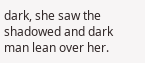dark, she saw the shadowed and dark man lean over her.